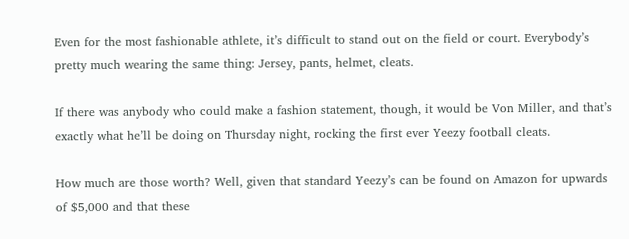Even for the most fashionable athlete, it’s difficult to stand out on the field or court. Everybody’s pretty much wearing the same thing: Jersey, pants, helmet, cleats.

If there was anybody who could make a fashion statement, though, it would be Von Miller, and that’s exactly what he’ll be doing on Thursday night, rocking the first ever Yeezy football cleats.

How much are those worth? Well, given that standard Yeezy’s can be found on Amazon for upwards of $5,000 and that these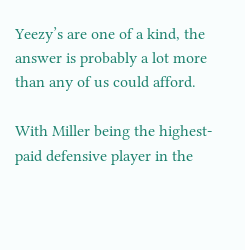Yeezy’s are one of a kind, the answer is probably a lot more than any of us could afford.

With Miller being the highest-paid defensive player in the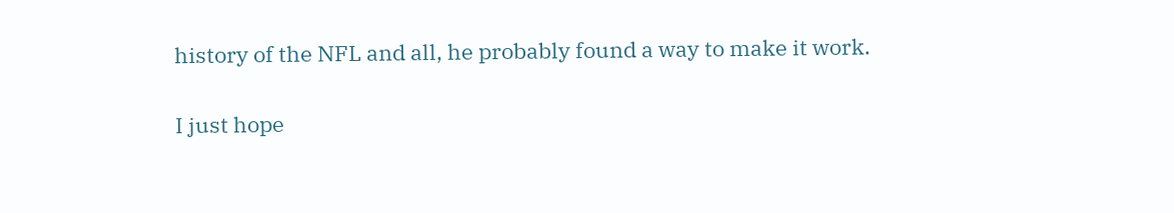history of the NFL and all, he probably found a way to make it work.

I just hope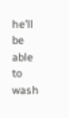he’ll be able to wash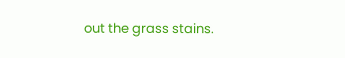out the grass stains.